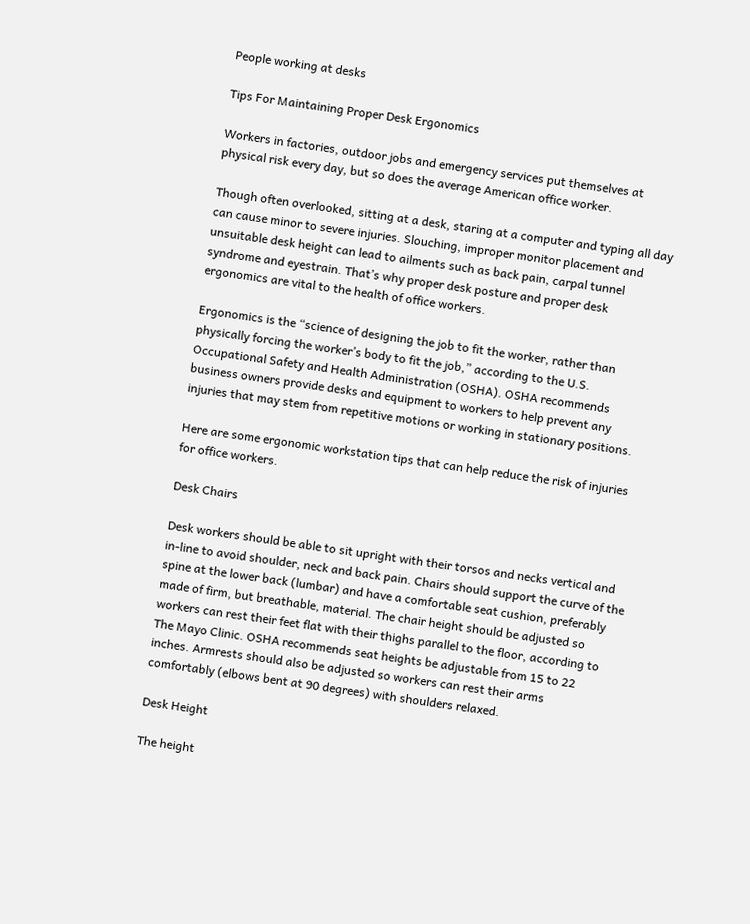People working at desks

Tips For Maintaining Proper Desk Ergonomics

Workers in factories, outdoor jobs and emergency services put themselves at physical risk every day, but so does the average American office worker.

Though often overlooked, sitting at a desk, staring at a computer and typing all day can cause minor to severe injuries. Slouching, improper monitor placement and unsuitable desk height can lead to ailments such as back pain, carpal tunnel syndrome and eyestrain. That’s why proper desk posture and proper desk ergonomics are vital to the health of office workers.

Ergonomics is the “science of designing the job to fit the worker, rather than physically forcing the worker’s body to fit the job,” according to the U.S. Occupational Safety and Health Administration (OSHA). OSHA recommends business owners provide desks and equipment to workers to help prevent any injuries that may stem from repetitive motions or working in stationary positions.

Here are some ergonomic workstation tips that can help reduce the risk of injuries for office workers.

Desk Chairs

Desk workers should be able to sit upright with their torsos and necks vertical and in-line to avoid shoulder, neck and back pain. Chairs should support the curve of the spine at the lower back (lumbar) and have a comfortable seat cushion, preferably made of firm, but breathable, material. The chair height should be adjusted so workers can rest their feet flat with their thighs parallel to the floor, according to The Mayo Clinic. OSHA recommends seat heights be adjustable from 15 to 22 inches. Armrests should also be adjusted so workers can rest their arms comfortably (elbows bent at 90 degrees) with shoulders relaxed.

Desk Height

The height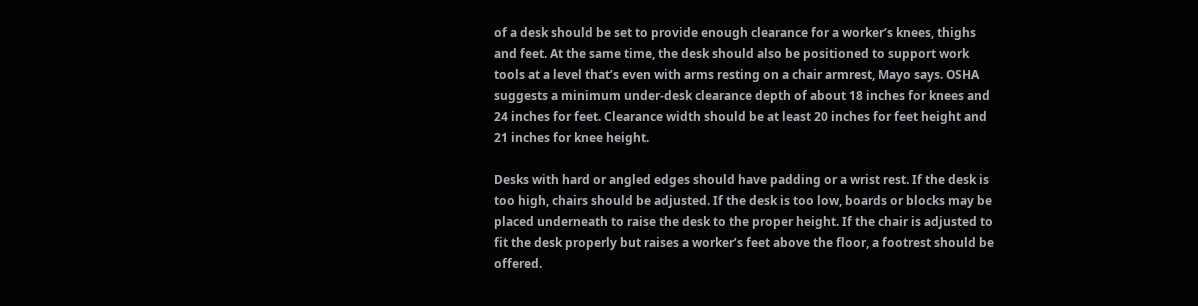of a desk should be set to provide enough clearance for a worker’s knees, thighs and feet. At the same time, the desk should also be positioned to support work tools at a level that’s even with arms resting on a chair armrest, Mayo says. OSHA suggests a minimum under-desk clearance depth of about 18 inches for knees and 24 inches for feet. Clearance width should be at least 20 inches for feet height and 21 inches for knee height.

Desks with hard or angled edges should have padding or a wrist rest. If the desk is too high, chairs should be adjusted. If the desk is too low, boards or blocks may be placed underneath to raise the desk to the proper height. If the chair is adjusted to fit the desk properly but raises a worker’s feet above the floor, a footrest should be offered.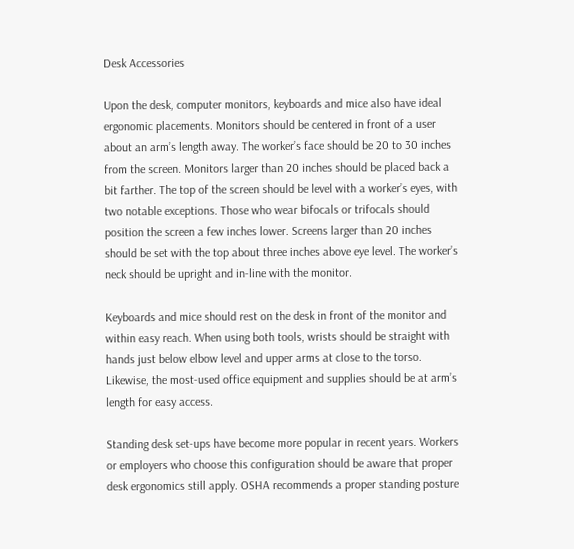Desk Accessories

Upon the desk, computer monitors, keyboards and mice also have ideal ergonomic placements. Monitors should be centered in front of a user about an arm’s length away. The worker’s face should be 20 to 30 inches from the screen. Monitors larger than 20 inches should be placed back a bit farther. The top of the screen should be level with a worker’s eyes, with two notable exceptions. Those who wear bifocals or trifocals should position the screen a few inches lower. Screens larger than 20 inches should be set with the top about three inches above eye level. The worker’s neck should be upright and in-line with the monitor.

Keyboards and mice should rest on the desk in front of the monitor and within easy reach. When using both tools, wrists should be straight with hands just below elbow level and upper arms at close to the torso. Likewise, the most-used office equipment and supplies should be at arm’s length for easy access.

Standing desk set-ups have become more popular in recent years. Workers or employers who choose this configuration should be aware that proper desk ergonomics still apply. OSHA recommends a proper standing posture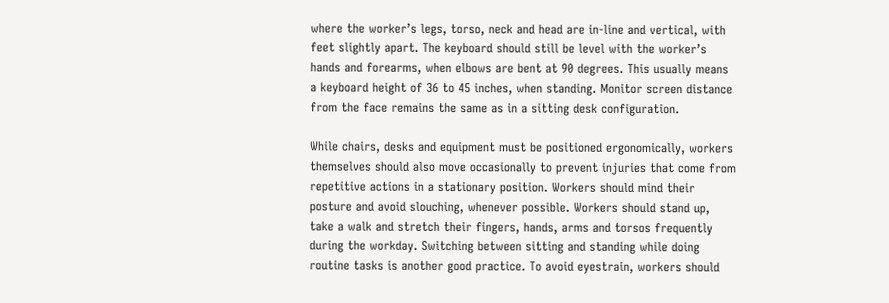where the worker’s legs, torso, neck and head are in-line and vertical, with feet slightly apart. The keyboard should still be level with the worker’s hands and forearms, when elbows are bent at 90 degrees. This usually means a keyboard height of 36 to 45 inches, when standing. Monitor screen distance from the face remains the same as in a sitting desk configuration.

While chairs, desks and equipment must be positioned ergonomically, workers themselves should also move occasionally to prevent injuries that come from repetitive actions in a stationary position. Workers should mind their posture and avoid slouching, whenever possible. Workers should stand up, take a walk and stretch their fingers, hands, arms and torsos frequently during the workday. Switching between sitting and standing while doing routine tasks is another good practice. To avoid eyestrain, workers should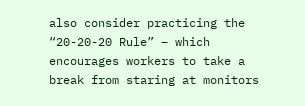also consider practicing the “20-20-20 Rule” – which encourages workers to take a break from staring at monitors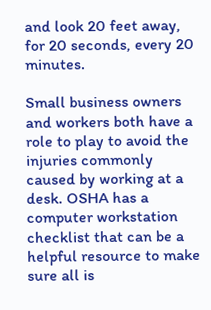and look 20 feet away, for 20 seconds, every 20 minutes.

Small business owners and workers both have a role to play to avoid the injuries commonly caused by working at a desk. OSHA has a computer workstation checklist that can be a helpful resource to make sure all is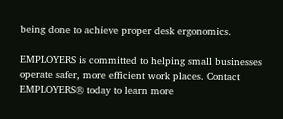being done to achieve proper desk ergonomics.

EMPLOYERS is committed to helping small businesses operate safer, more efficient work places. Contact EMPLOYERS® today to learn more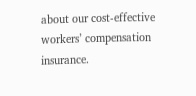about our cost-effective workers’ compensation insurance.